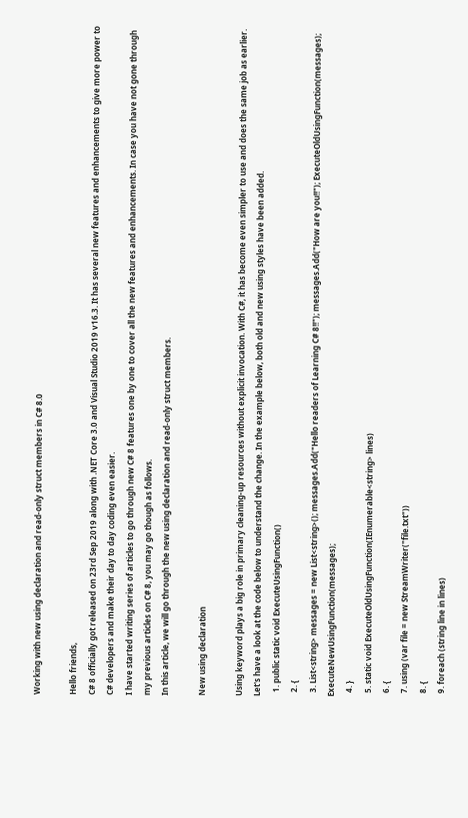Working with new using declaration and read-only struct members in C# 8.0

Hello friends,
C# 8 officially got released on 23rd Sep 2019 along with .NET Core 3.0 and Visual Studio 2019 v16.3. It has several new features and enhancements to give more power to C# developers and make their day to day coding even easier.
I have started writing series of articles to go through new C# 8 features one by one to cover all the new features and enhancements. In case you have not gone through my previous articles on C# 8, you may go though as follows.
In this article, we will go through the new using declaration and read-only struct members.

New using declaration

Using keyword plays a big role in primary cleaning-up resources without explicit invocation. With C#, it has become even simpler to use and does the same job as earlier.
Let's have a look at the code below to understand the change. In the example below, both old and new using styles have been added.
  1. public static void ExecuteUsingFunction()
  2. {
  3. List<string> messages = new List<string>(); messages.Add("Hello readers of Learning C# 8!!"); messages.Add("How are you!!"); ExecuteOldUsingFunction(messages); ExecuteNewUsingFunction(messages);
  4. }
  5. static void ExecuteOldUsingFunction(IEnumerable<string> lines)
  6. {
  7. using (var file = new StreamWriter("file.txt"))
  8. {
  9. foreach (string line in lines)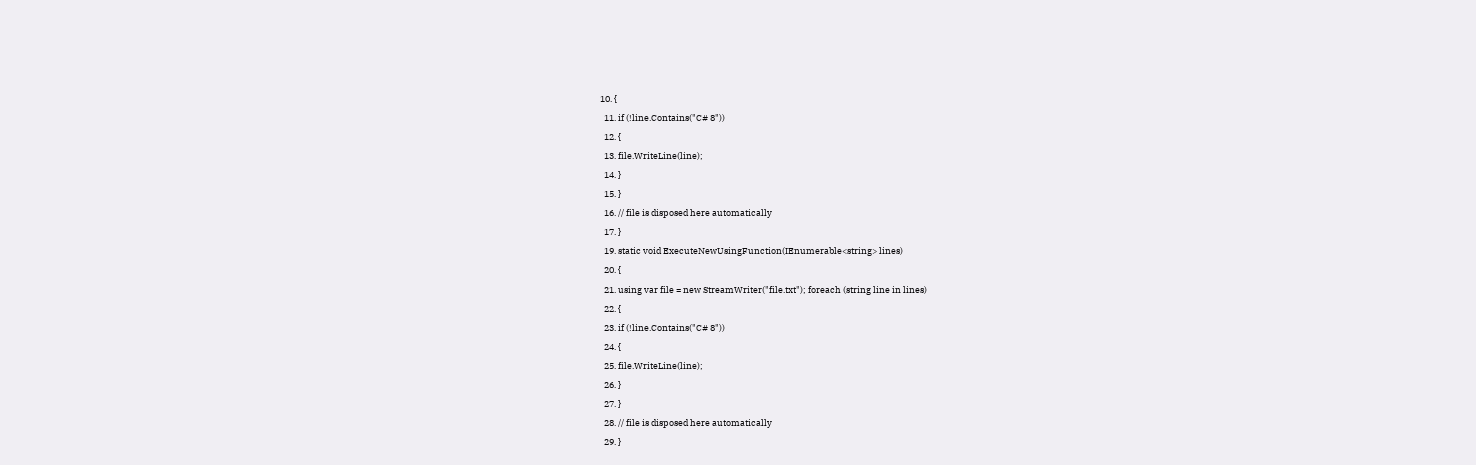10. {
  11. if (!line.Contains("C# 8"))
  12. {
  13. file.WriteLine(line);
  14. }
  15. }
  16. // file is disposed here automatically
  17. }
  19. static void ExecuteNewUsingFunction(IEnumerable<string> lines)
  20. {
  21. using var file = new StreamWriter("file.txt"); foreach (string line in lines)
  22. {
  23. if (!line.Contains("C# 8"))
  24. {
  25. file.WriteLine(line);
  26. }
  27. }
  28. // file is disposed here automatically
  29. }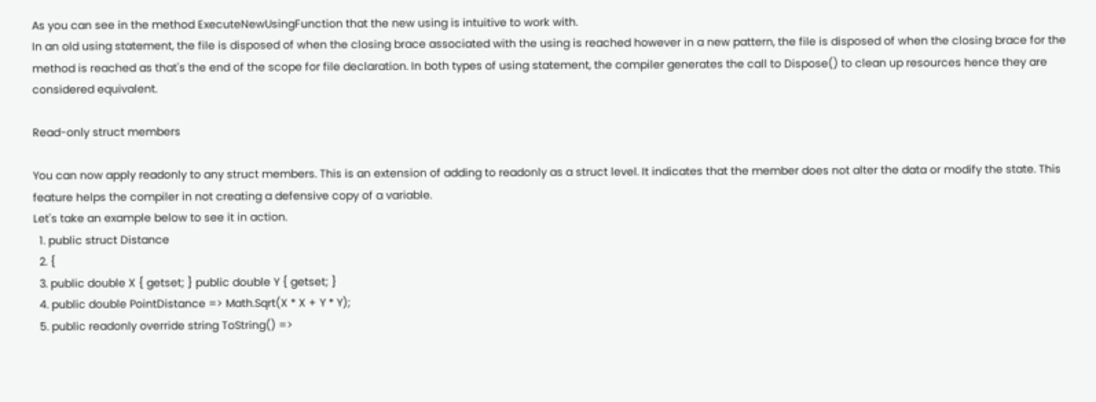As you can see in the method ExecuteNewUsingFunction that the new using is intuitive to work with.
In an old using statement, the file is disposed of when the closing brace associated with the using is reached however in a new pattern, the file is disposed of when the closing brace for the method is reached as that's the end of the scope for file declaration. In both types of using statement, the compiler generates the call to Dispose() to clean up resources hence they are considered equivalent.

Read-only struct members

You can now apply readonly to any struct members. This is an extension of adding to readonly as a struct level. It indicates that the member does not alter the data or modify the state. This feature helps the compiler in not creating a defensive copy of a variable.
Let's take an example below to see it in action.
  1. public struct Distance
  2. {
  3. public double X { getset; } public double Y { getset; }
  4. public double PointDistance => Math.Sqrt(X * X + Y * Y);
  5. public readonly override string ToString() =>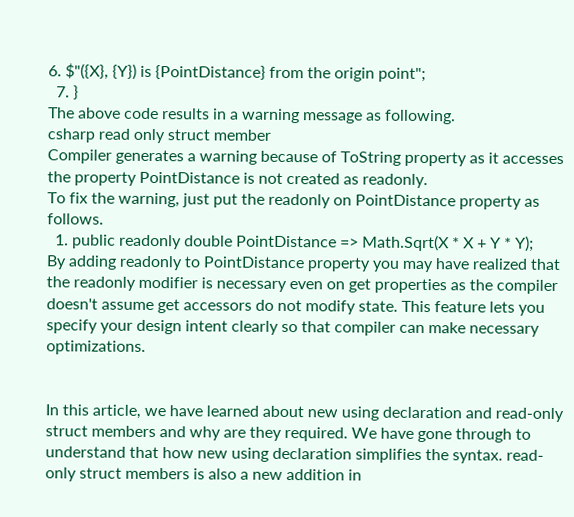6. $"({X}, {Y}) is {PointDistance} from the origin point";
  7. }
The above code results in a warning message as following.
csharp read only struct member
Compiler generates a warning because of ToString property as it accesses the property PointDistance is not created as readonly.
To fix the warning, just put the readonly on PointDistance property as follows.
  1. public readonly double PointDistance => Math.Sqrt(X * X + Y * Y);
By adding readonly to PointDistance property you may have realized that the readonly modifier is necessary even on get properties as the compiler doesn't assume get accessors do not modify state. This feature lets you specify your design intent clearly so that compiler can make necessary optimizations.


In this article, we have learned about new using declaration and read-only struct members and why are they required. We have gone through to understand that how new using declaration simplifies the syntax. read-only struct members is also a new addition in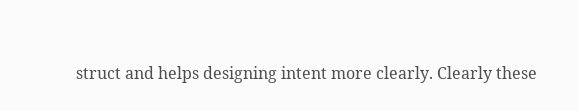struct and helps designing intent more clearly. Clearly these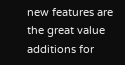new features are the great value additions for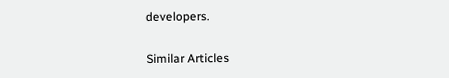developers.

Similar Articles